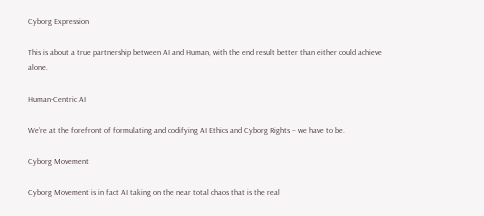Cyborg Expression

This is about a true partnership between AI and Human, with the end result better than either could achieve alone.

Human-Centric AI

We’re at the forefront of formulating and codifying AI Ethics and Cyborg Rights – we have to be.

Cyborg Movement

Cyborg Movement is in fact AI taking on the near total chaos that is the real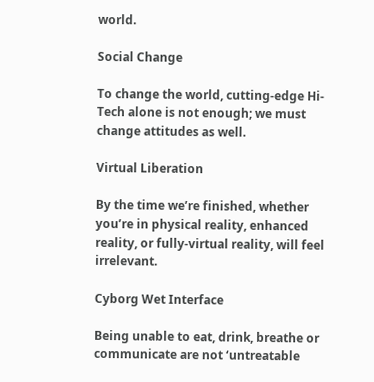world.

Social Change

To change the world, cutting-edge Hi-Tech alone is not enough; we must change attitudes as well.

Virtual Liberation

By the time we’re finished, whether you’re in physical reality, enhanced reality, or fully-virtual reality, will feel irrelevant.

Cyborg Wet Interface

Being unable to eat, drink, breathe or communicate are not ‘untreatable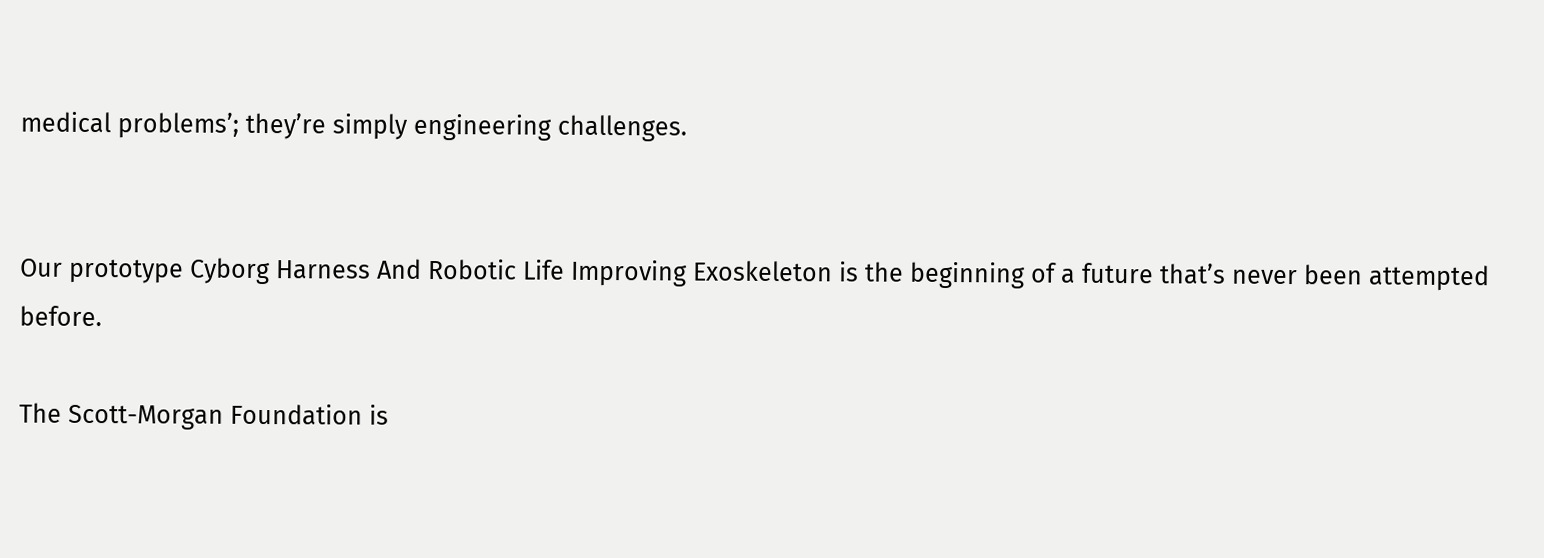medical problems’; they’re simply engineering challenges.


Our prototype Cyborg Harness And Robotic Life Improving Exoskeleton is the beginning of a future that’s never been attempted before.

The Scott-Morgan Foundation is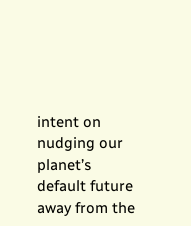intent on nudging our planet’s default future away from the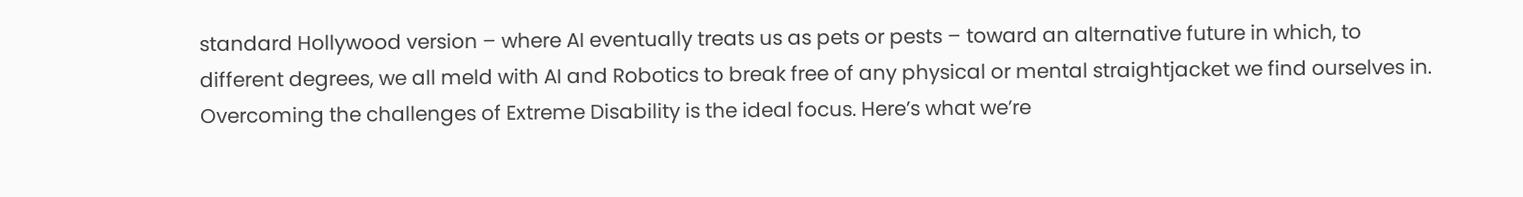standard Hollywood version – where AI eventually treats us as pets or pests – toward an alternative future in which, to different degrees, we all meld with AI and Robotics to break free of any physical or mental straightjacket we find ourselves in. Overcoming the challenges of Extreme Disability is the ideal focus. Here’s what we’re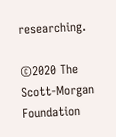researching.

©2020 The Scott-Morgan Foundation